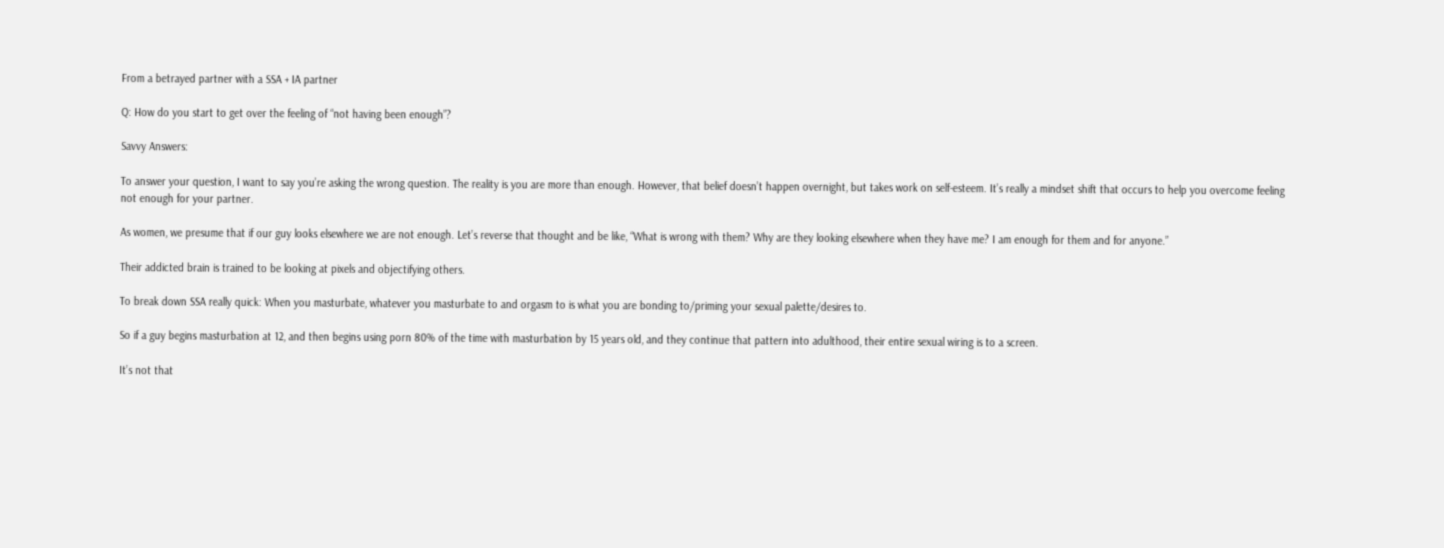From a betrayed partner with a SSA + IA partner

Q: How do you start to get over the feeling of “not having been enough”?

Savvy Answers:

To answer your question, I want to say you’re asking the wrong question. The reality is you are more than enough. However, that belief doesn’t happen overnight, but takes work on self-esteem. It’s really a mindset shift that occurs to help you overcome feeling not enough for your partner.

As women, we presume that if our guy looks elsewhere we are not enough. Let’s reverse that thought and be like, “What is wrong with them? Why are they looking elsewhere when they have me? I am enough for them and for anyone.”

Their addicted brain is trained to be looking at pixels and objectifying others.

To break down SSA really quick: When you masturbate, whatever you masturbate to and orgasm to is what you are bonding to/priming your sexual palette/desires to.

So if a guy begins masturbation at 12, and then begins using porn 80% of the time with masturbation by 15 years old, and they continue that pattern into adulthood, their entire sexual wiring is to a screen.

It’s not that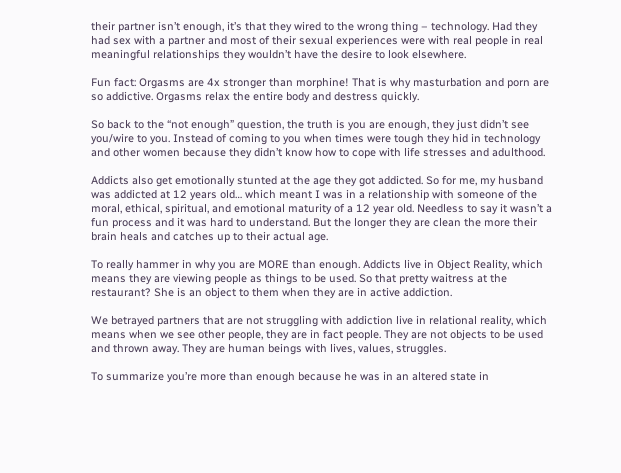their partner isn’t enough, it’s that they wired to the wrong thing – technology. Had they had sex with a partner and most of their sexual experiences were with real people in real meaningful relationships they wouldn’t have the desire to look elsewhere.

Fun fact: Orgasms are 4x stronger than morphine! That is why masturbation and porn are so addictive. Orgasms relax the entire body and destress quickly.

So back to the “not enough” question, the truth is you are enough, they just didn’t see you/wire to you. Instead of coming to you when times were tough they hid in technology and other women because they didn’t know how to cope with life stresses and adulthood.

Addicts also get emotionally stunted at the age they got addicted. So for me, my husband was addicted at 12 years old… which meant I was in a relationship with someone of the moral, ethical, spiritual, and emotional maturity of a 12 year old. Needless to say it wasn’t a fun process and it was hard to understand. But the longer they are clean the more their brain heals and catches up to their actual age.

To really hammer in why you are MORE than enough. Addicts live in Object Reality, which means they are viewing people as things to be used. So that pretty waitress at the restaurant? She is an object to them when they are in active addiction.

We betrayed partners that are not struggling with addiction live in relational reality, which means when we see other people, they are in fact people. They are not objects to be used and thrown away. They are human beings with lives, values, struggles.

To summarize you’re more than enough because he was in an altered state in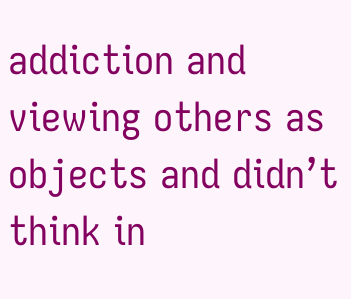addiction and viewing others as objects and didn’t think in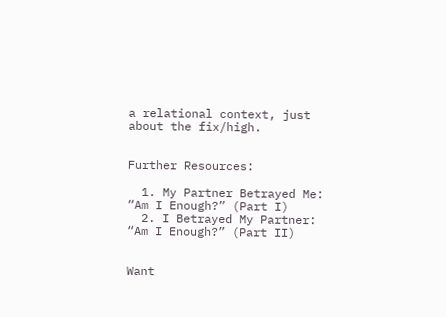a relational context, just about the fix/high.


Further Resources:

  1. My Partner Betrayed Me: “Am I Enough?” (Part I)
  2. I Betrayed My Partner: “Am I Enough?” (Part II)


Want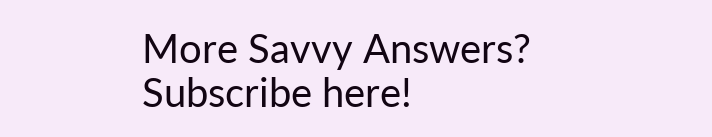More Savvy Answers? Subscribe here!